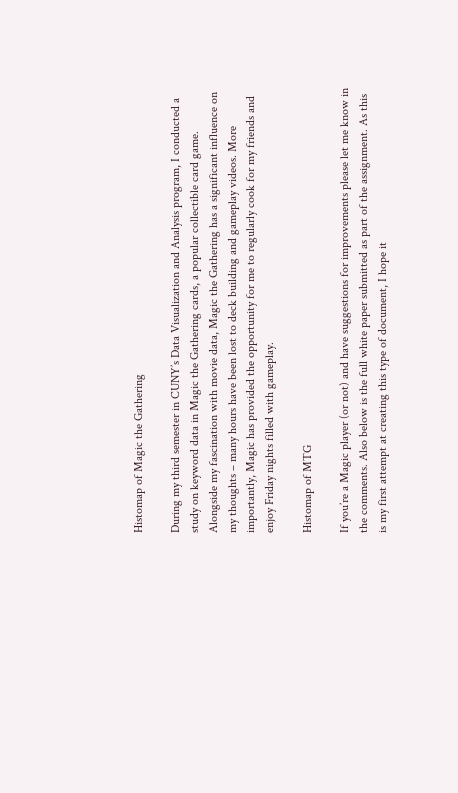Histomap of Magic the Gathering

During my third semester in CUNY’s Data Visualization and Analysis program, I conducted a study on keyword data in Magic the Gathering cards, a popular collectible card game. Alongside my fascination with movie data, Magic the Gathering has a significant influence on my thoughts – many hours have been lost to deck building and gameplay videos. More importantly, Magic has provided the opportunity for me to regularly cook for my friends and enjoy Friday nights filled with gameplay.

Histomap of MTG

If you’re a Magic player (or not) and have suggestions for improvements please let me know in the comments. Also below is the full white paper submitted as part of the assignment. As this is my first attempt at creating this type of document, I hope it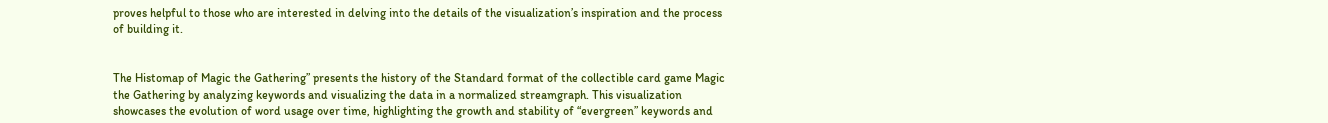proves helpful to those who are interested in delving into the details of the visualization’s inspiration and the process of building it.


The Histomap of Magic the Gathering” presents the history of the Standard format of the collectible card game Magic the Gathering by analyzing keywords and visualizing the data in a normalized streamgraph. This visualization showcases the evolution of word usage over time, highlighting the growth and stability of “evergreen” keywords and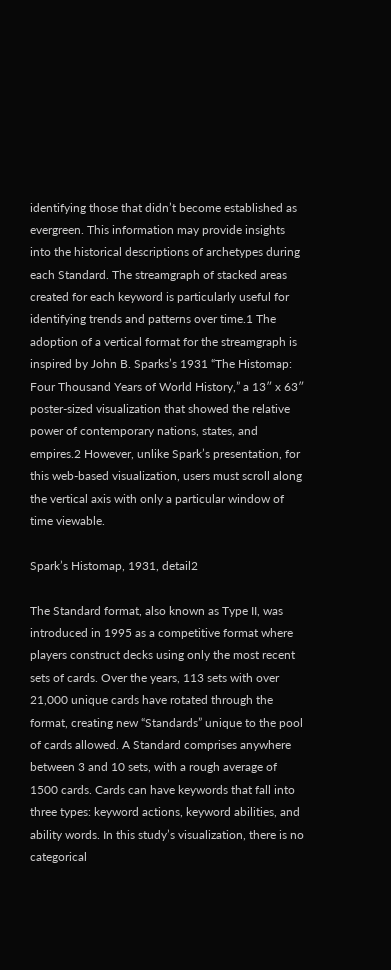identifying those that didn’t become established as evergreen. This information may provide insights into the historical descriptions of archetypes during each Standard. The streamgraph of stacked areas created for each keyword is particularly useful for identifying trends and patterns over time.1 The adoption of a vertical format for the streamgraph is inspired by John B. Sparks’s 1931 “The Histomap: Four Thousand Years of World History,” a 13″ x 63″ poster-sized visualization that showed the relative power of contemporary nations, states, and empires.2 However, unlike Spark’s presentation, for this web-based visualization, users must scroll along the vertical axis with only a particular window of time viewable.

Spark’s Histomap, 1931, detail2

The Standard format, also known as Type II, was introduced in 1995 as a competitive format where players construct decks using only the most recent sets of cards. Over the years, 113 sets with over 21,000 unique cards have rotated through the format, creating new “Standards” unique to the pool of cards allowed. A Standard comprises anywhere between 3 and 10 sets, with a rough average of 1500 cards. Cards can have keywords that fall into three types: keyword actions, keyword abilities, and ability words. In this study’s visualization, there is no categorical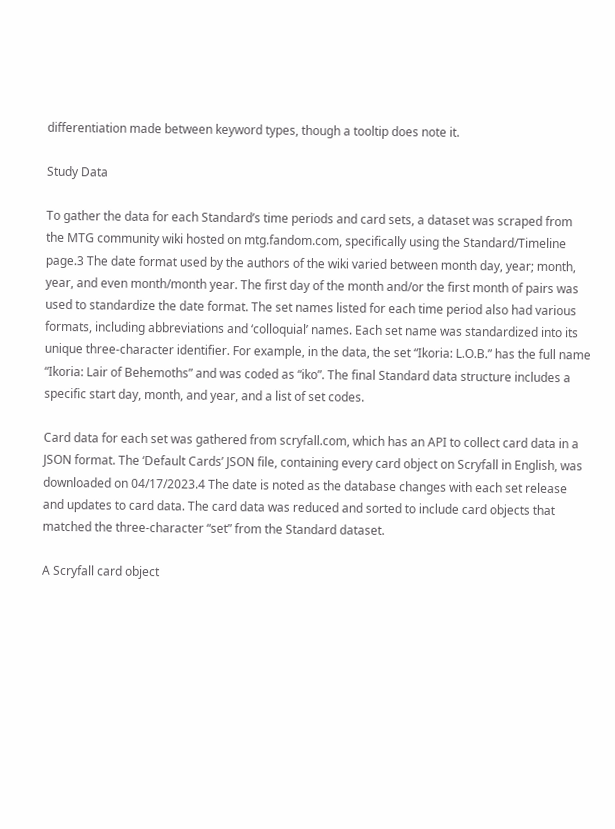differentiation made between keyword types, though a tooltip does note it.

Study Data

To gather the data for each Standard’s time periods and card sets, a dataset was scraped from the MTG community wiki hosted on mtg.fandom.com, specifically using the Standard/Timeline page.3 The date format used by the authors of the wiki varied between month day, year; month, year, and even month/month year. The first day of the month and/or the first month of pairs was used to standardize the date format. The set names listed for each time period also had various formats, including abbreviations and ‘colloquial’ names. Each set name was standardized into its unique three-character identifier. For example, in the data, the set “Ikoria: L.O.B.” has the full name “Ikoria: Lair of Behemoths” and was coded as “iko”. The final Standard data structure includes a specific start day, month, and year, and a list of set codes.

Card data for each set was gathered from scryfall.com, which has an API to collect card data in a JSON format. The ‘Default Cards’ JSON file, containing every card object on Scryfall in English, was downloaded on 04/17/2023.4 The date is noted as the database changes with each set release and updates to card data. The card data was reduced and sorted to include card objects that matched the three-character “set” from the Standard dataset.

A Scryfall card object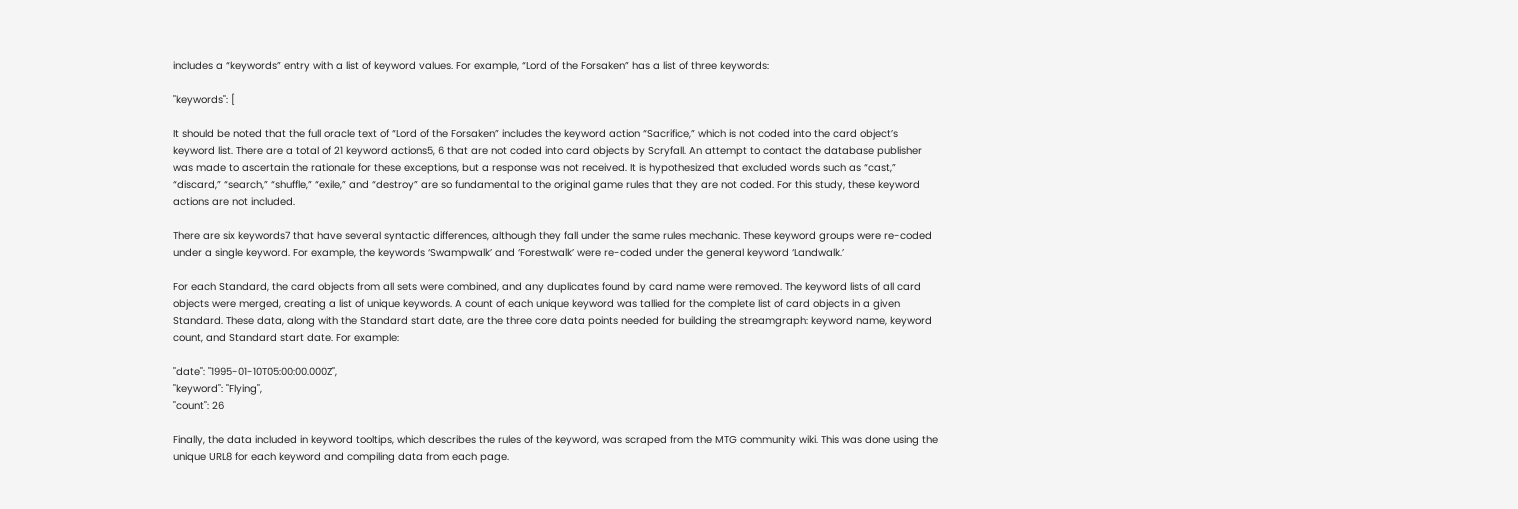includes a “keywords” entry with a list of keyword values. For example, “Lord of the Forsaken” has a list of three keywords:

"keywords": [

It should be noted that the full oracle text of “Lord of the Forsaken” includes the keyword action “Sacrifice,” which is not coded into the card object’s keyword list. There are a total of 21 keyword actions5, 6 that are not coded into card objects by Scryfall. An attempt to contact the database publisher was made to ascertain the rationale for these exceptions, but a response was not received. It is hypothesized that excluded words such as “cast,” “discard,” “search,” “shuffle,” “exile,” and “destroy” are so fundamental to the original game rules that they are not coded. For this study, these keyword actions are not included.

There are six keywords7 that have several syntactic differences, although they fall under the same rules mechanic. These keyword groups were re-coded under a single keyword. For example, the keywords ‘Swampwalk’ and ‘Forestwalk’ were re-coded under the general keyword ‘Landwalk.’

For each Standard, the card objects from all sets were combined, and any duplicates found by card name were removed. The keyword lists of all card objects were merged, creating a list of unique keywords. A count of each unique keyword was tallied for the complete list of card objects in a given Standard. These data, along with the Standard start date, are the three core data points needed for building the streamgraph: keyword name, keyword count, and Standard start date. For example:

"date": "1995-01-10T05:00:00.000Z",
"keyword": "Flying",
"count": 26

Finally, the data included in keyword tooltips, which describes the rules of the keyword, was scraped from the MTG community wiki. This was done using the unique URL8 for each keyword and compiling data from each page.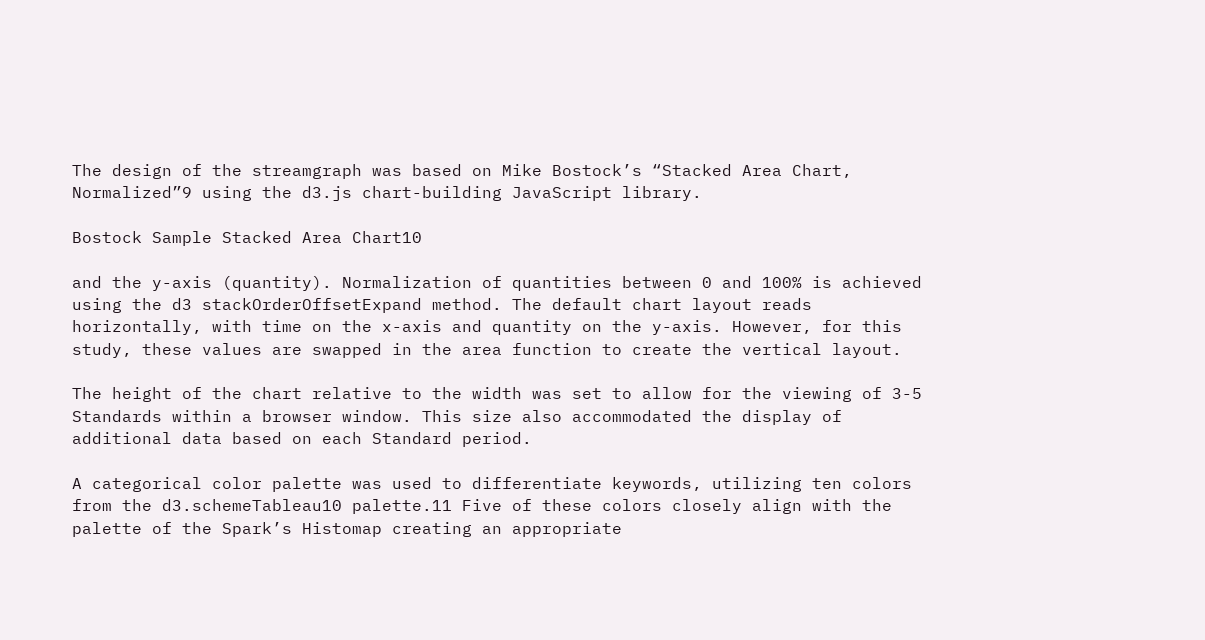The design of the streamgraph was based on Mike Bostock’s “Stacked Area Chart, Normalized”9 using the d3.js chart-building JavaScript library.

Bostock Sample Stacked Area Chart10

and the y-axis (quantity). Normalization of quantities between 0 and 100% is achieved using the d3 stackOrderOffsetExpand method. The default chart layout reads horizontally, with time on the x-axis and quantity on the y-axis. However, for this study, these values are swapped in the area function to create the vertical layout.

The height of the chart relative to the width was set to allow for the viewing of 3-5 Standards within a browser window. This size also accommodated the display of additional data based on each Standard period.

A categorical color palette was used to differentiate keywords, utilizing ten colors from the d3.schemeTableau10 palette.11 Five of these colors closely align with the palette of the Spark’s Histomap creating an appropriate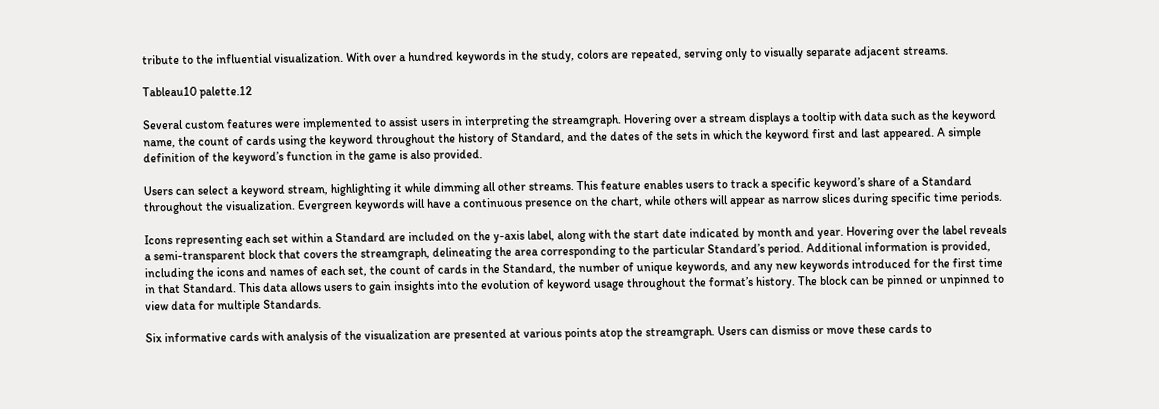tribute to the influential visualization. With over a hundred keywords in the study, colors are repeated, serving only to visually separate adjacent streams.

Tableau10 palette.12

Several custom features were implemented to assist users in interpreting the streamgraph. Hovering over a stream displays a tooltip with data such as the keyword name, the count of cards using the keyword throughout the history of Standard, and the dates of the sets in which the keyword first and last appeared. A simple definition of the keyword’s function in the game is also provided.

Users can select a keyword stream, highlighting it while dimming all other streams. This feature enables users to track a specific keyword’s share of a Standard throughout the visualization. Evergreen keywords will have a continuous presence on the chart, while others will appear as narrow slices during specific time periods.

Icons representing each set within a Standard are included on the y-axis label, along with the start date indicated by month and year. Hovering over the label reveals a semi-transparent block that covers the streamgraph, delineating the area corresponding to the particular Standard’s period. Additional information is provided, including the icons and names of each set, the count of cards in the Standard, the number of unique keywords, and any new keywords introduced for the first time in that Standard. This data allows users to gain insights into the evolution of keyword usage throughout the format’s history. The block can be pinned or unpinned to view data for multiple Standards.

Six informative cards with analysis of the visualization are presented at various points atop the streamgraph. Users can dismiss or move these cards to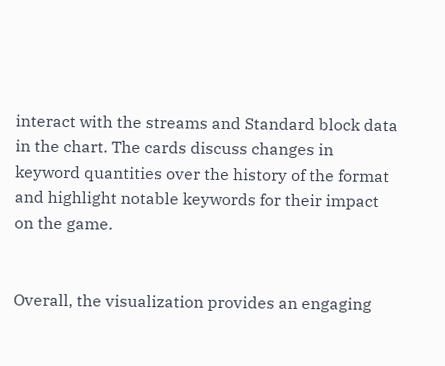interact with the streams and Standard block data in the chart. The cards discuss changes in keyword quantities over the history of the format and highlight notable keywords for their impact on the game.


Overall, the visualization provides an engaging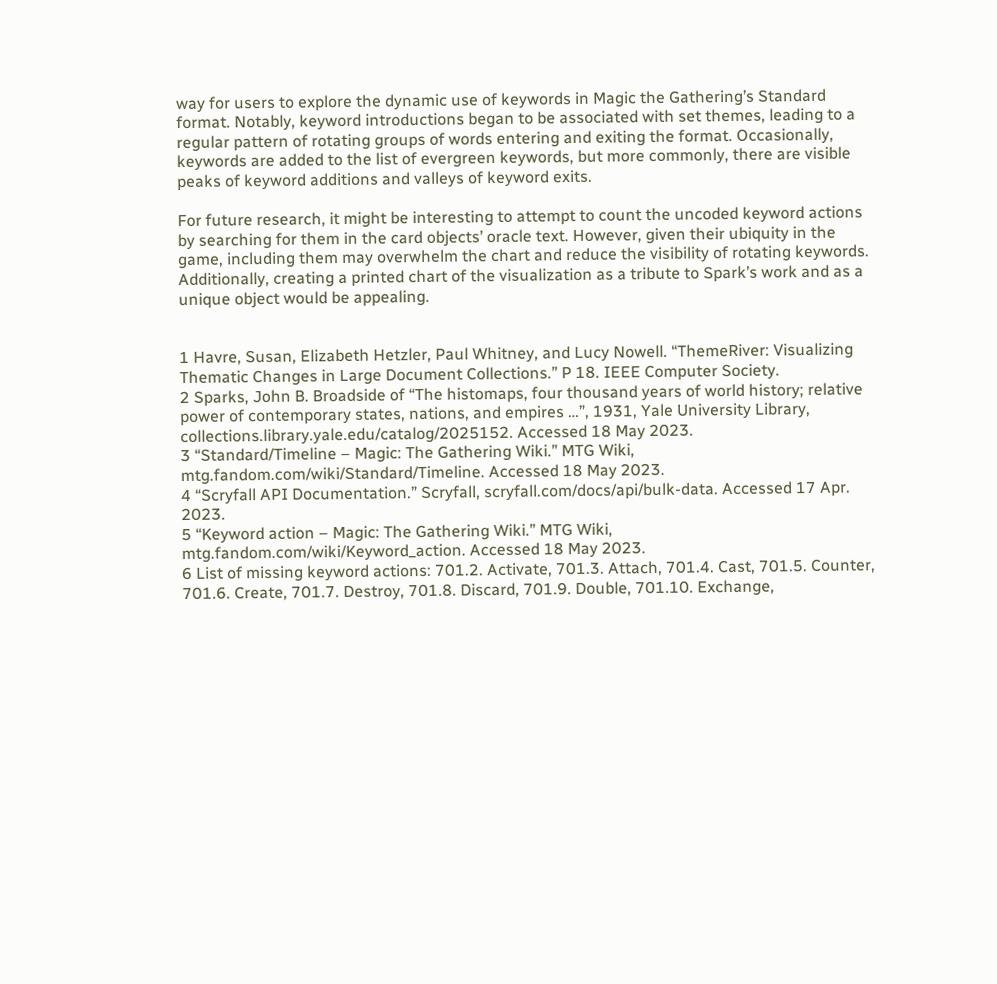way for users to explore the dynamic use of keywords in Magic the Gathering’s Standard format. Notably, keyword introductions began to be associated with set themes, leading to a regular pattern of rotating groups of words entering and exiting the format. Occasionally, keywords are added to the list of evergreen keywords, but more commonly, there are visible peaks of keyword additions and valleys of keyword exits.

For future research, it might be interesting to attempt to count the uncoded keyword actions by searching for them in the card objects’ oracle text. However, given their ubiquity in the game, including them may overwhelm the chart and reduce the visibility of rotating keywords. Additionally, creating a printed chart of the visualization as a tribute to Spark’s work and as a unique object would be appealing.


1 Havre, Susan, Elizabeth Hetzler, Paul Whitney, and Lucy Nowell. “ThemeRiver: Visualizing Thematic Changes in Large Document Collections.” P 18. IEEE Computer Society.
2 Sparks, John B. Broadside of “The histomaps, four thousand years of world history; relative power of contemporary states, nations, and empires …”, 1931, Yale University Library, collections.library.yale.edu/catalog/2025152. Accessed 18 May 2023.
3 “Standard/Timeline – Magic: The Gathering Wiki.” MTG Wiki, mtg.fandom.com/wiki/Standard/Timeline. Accessed 18 May 2023.
4 “Scryfall API Documentation.” Scryfall, scryfall.com/docs/api/bulk-data. Accessed 17 Apr. 2023.
5 “Keyword action – Magic: The Gathering Wiki.” MTG Wiki, mtg.fandom.com/wiki/Keyword_action. Accessed 18 May 2023.
6 List of missing keyword actions: 701.2. Activate, 701.3. Attach, 701.4. Cast, 701.5. Counter, 701.6. Create, 701.7. Destroy, 701.8. Discard, 701.9. Double, 701.10. Exchange,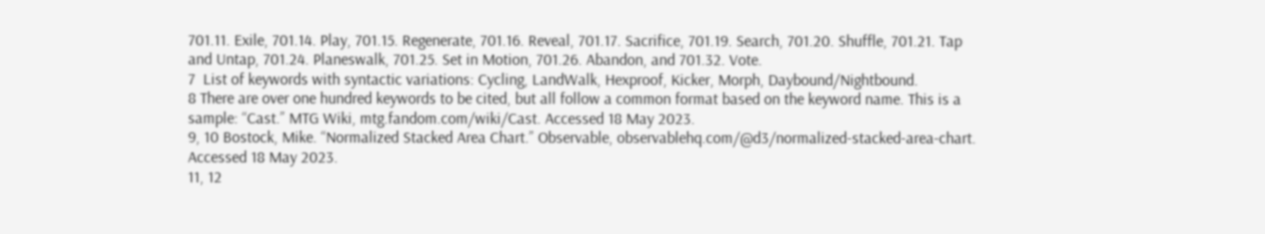701.11. Exile, 701.14. Play, 701.15. Regenerate, 701.16. Reveal, 701.17. Sacrifice, 701.19. Search, 701.20. Shuffle, 701.21. Tap and Untap, 701.24. Planeswalk, 701.25. Set in Motion, 701.26. Abandon, and 701.32. Vote.
7  List of keywords with syntactic variations: Cycling, LandWalk, Hexproof, Kicker, Morph, Daybound/Nightbound.
8 There are over one hundred keywords to be cited, but all follow a common format based on the keyword name. This is a sample: “Cast.” MTG Wiki, mtg.fandom.com/wiki/Cast. Accessed 18 May 2023.
9, 10 Bostock, Mike. “Normalized Stacked Area Chart.” Observable, observablehq.com/@d3/normalized-stacked-area-chart. Accessed 18 May 2023.
11, 12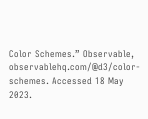Color Schemes.” Observable, observablehq.com/@d3/color-schemes. Accessed 18 May 2023.